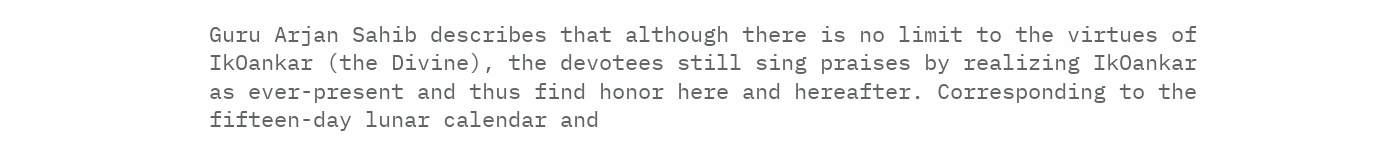Guru Arjan Sahib describes that although there is no limit to the virtues of IkOankar (the Divine), the devotees still sing praises by realizing IkOankar as ever-present and thus find honor here and hereafter. Corresponding to the fifteen-day lunar calendar and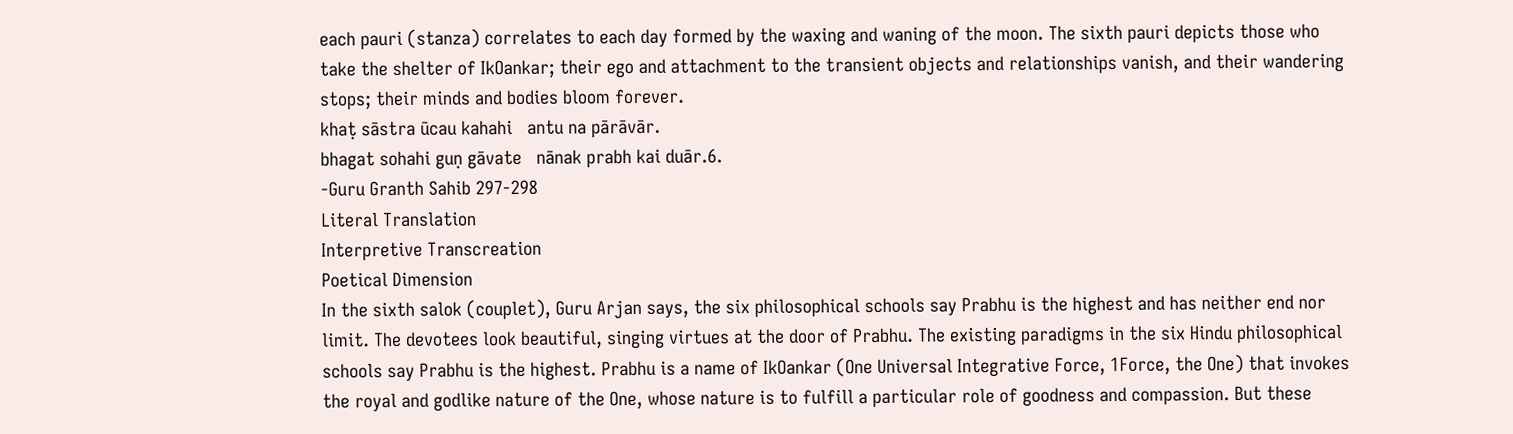each pauri (stanza) correlates to each day formed by the waxing and waning of the moon. The sixth pauri depicts those who take the shelter of IkOankar; their ego and attachment to the transient objects and relationships vanish, and their wandering stops; their minds and bodies bloom forever.
khaṭ sāstra ūcau kahahi   antu na pārāvār.
bhagat sohahi guṇ gāvate   nānak prabh kai duār.6.
-Guru Granth Sahib 297-298
Literal Translation
Interpretive Transcreation
Poetical Dimension
In the sixth salok (couplet), Guru Arjan says, the six philosophical schools say Prabhu is the highest and has neither end nor limit. The devotees look beautiful, singing virtues at the door of Prabhu. The existing paradigms in the six Hindu philosophical schools say Prabhu is the highest. Prabhu is a name of IkOankar (One Universal Integrative Force, 1Force, the One) that invokes the royal and godlike nature of the One, whose nature is to fulfill a particular role of goodness and compassion. But these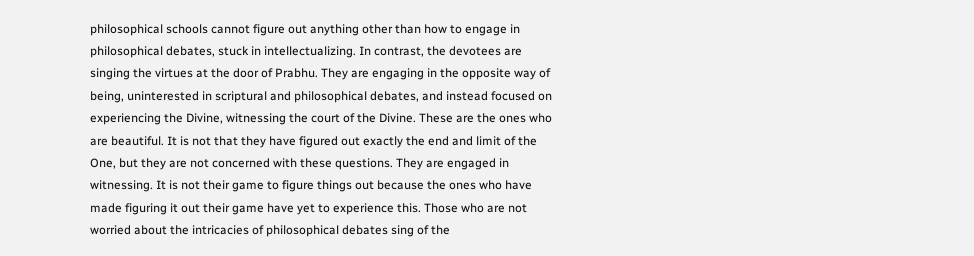philosophical schools cannot figure out anything other than how to engage in philosophical debates, stuck in intellectualizing. In contrast, the devotees are singing the virtues at the door of Prabhu. They are engaging in the opposite way of being, uninterested in scriptural and philosophical debates, and instead focused on experiencing the Divine, witnessing the court of the Divine. These are the ones who are beautiful. It is not that they have figured out exactly the end and limit of the One, but they are not concerned with these questions. They are engaged in witnessing. It is not their game to figure things out because the ones who have made figuring it out their game have yet to experience this. Those who are not worried about the intricacies of philosophical debates sing of the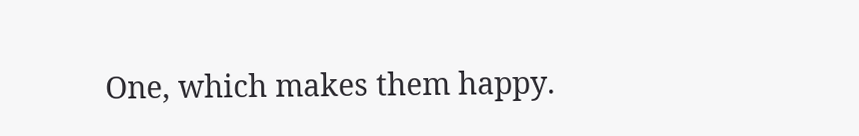One, which makes them happy.